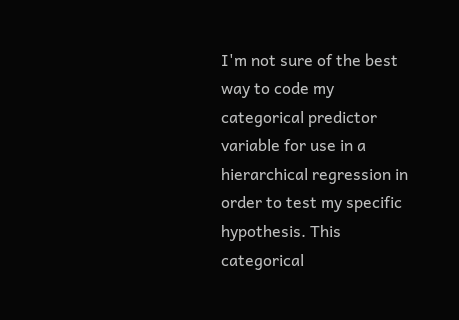I'm not sure of the best way to code my categorical predictor variable for use in a hierarchical regression in order to test my specific hypothesis. This categorical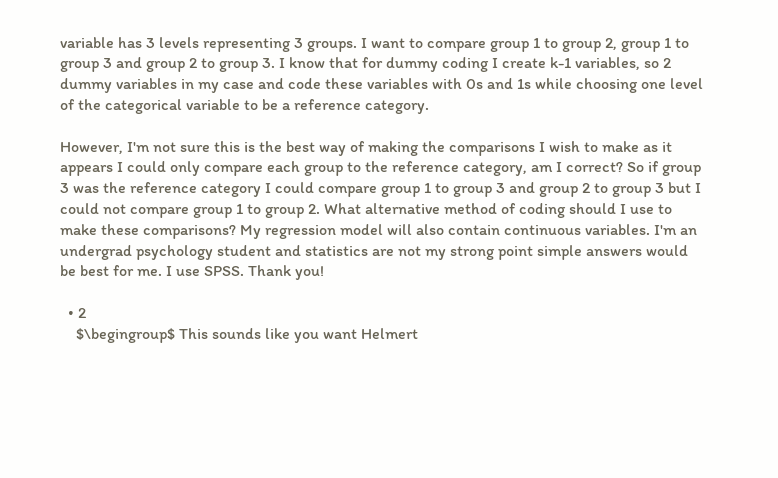variable has 3 levels representing 3 groups. I want to compare group 1 to group 2, group 1 to group 3 and group 2 to group 3. I know that for dummy coding I create k-1 variables, so 2 dummy variables in my case and code these variables with 0s and 1s while choosing one level of the categorical variable to be a reference category.

However, I'm not sure this is the best way of making the comparisons I wish to make as it appears I could only compare each group to the reference category, am I correct? So if group 3 was the reference category I could compare group 1 to group 3 and group 2 to group 3 but I could not compare group 1 to group 2. What alternative method of coding should I use to make these comparisons? My regression model will also contain continuous variables. I'm an undergrad psychology student and statistics are not my strong point simple answers would be best for me. I use SPSS. Thank you!

  • 2
    $\begingroup$ This sounds like you want Helmert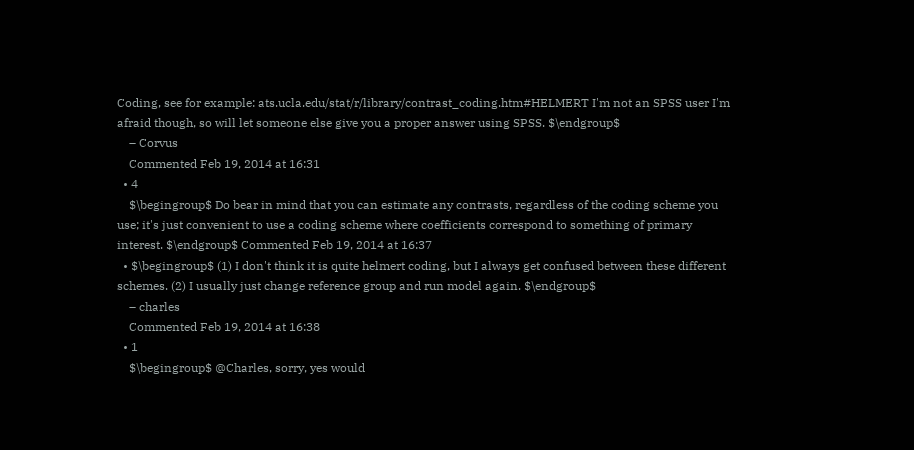Coding, see for example: ats.ucla.edu/stat/r/library/contrast_coding.htm#HELMERT I'm not an SPSS user I'm afraid though, so will let someone else give you a proper answer using SPSS. $\endgroup$
    – Corvus
    Commented Feb 19, 2014 at 16:31
  • 4
    $\begingroup$ Do bear in mind that you can estimate any contrasts, regardless of the coding scheme you use; it's just convenient to use a coding scheme where coefficients correspond to something of primary interest. $\endgroup$ Commented Feb 19, 2014 at 16:37
  • $\begingroup$ (1) I don't think it is quite helmert coding, but I always get confused between these different schemes. (2) I usually just change reference group and run model again. $\endgroup$
    – charles
    Commented Feb 19, 2014 at 16:38
  • 1
    $\begingroup$ @Charles, sorry, yes would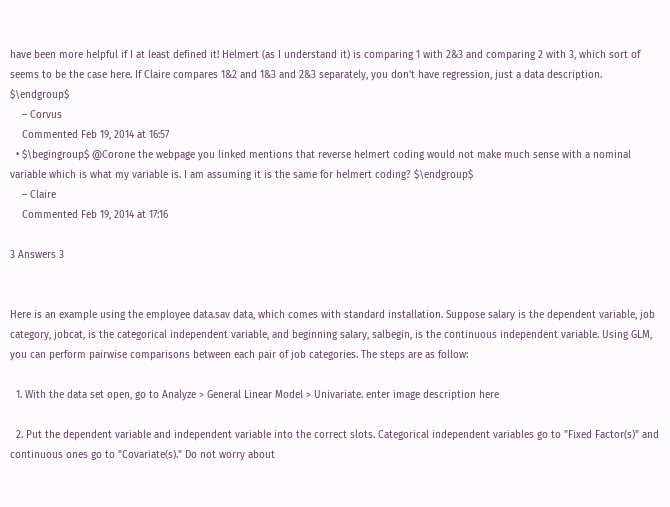have been more helpful if I at least defined it! Helmert (as I understand it) is comparing 1 with 2&3 and comparing 2 with 3, which sort of seems to be the case here. If Claire compares 1&2 and 1&3 and 2&3 separately, you don't have regression, just a data description. $\endgroup$
    – Corvus
    Commented Feb 19, 2014 at 16:57
  • $\begingroup$ @Corone the webpage you linked mentions that reverse helmert coding would not make much sense with a nominal variable which is what my variable is. I am assuming it is the same for helmert coding? $\endgroup$
    – Claire
    Commented Feb 19, 2014 at 17:16

3 Answers 3


Here is an example using the employee data.sav data, which comes with standard installation. Suppose salary is the dependent variable, job category, jobcat, is the categorical independent variable, and beginning salary, salbegin, is the continuous independent variable. Using GLM, you can perform pairwise comparisons between each pair of job categories. The steps are as follow:

  1. With the data set open, go to Analyze > General Linear Model > Univariate. enter image description here

  2. Put the dependent variable and independent variable into the correct slots. Categorical independent variables go to "Fixed Factor(s)" and continuous ones go to "Covariate(s)." Do not worry about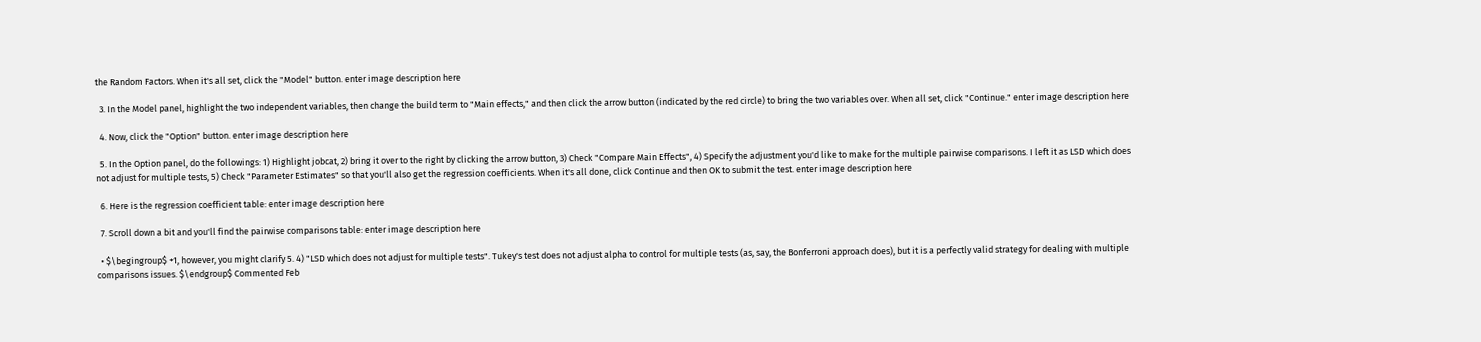the Random Factors. When it's all set, click the "Model" button. enter image description here

  3. In the Model panel, highlight the two independent variables, then change the build term to "Main effects," and then click the arrow button (indicated by the red circle) to bring the two variables over. When all set, click "Continue." enter image description here

  4. Now, click the "Option" button. enter image description here

  5. In the Option panel, do the followings: 1) Highlight jobcat, 2) bring it over to the right by clicking the arrow button, 3) Check "Compare Main Effects", 4) Specify the adjustment you'd like to make for the multiple pairwise comparisons. I left it as LSD which does not adjust for multiple tests, 5) Check "Parameter Estimates" so that you'll also get the regression coefficients. When it's all done, click Continue and then OK to submit the test. enter image description here

  6. Here is the regression coefficient table: enter image description here

  7. Scroll down a bit and you'll find the pairwise comparisons table: enter image description here

  • $\begingroup$ +1, however, you might clarify 5. 4) "LSD which does not adjust for multiple tests". Tukey's test does not adjust alpha to control for multiple tests (as, say, the Bonferroni approach does), but it is a perfectly valid strategy for dealing with multiple comparisons issues. $\endgroup$ Commented Feb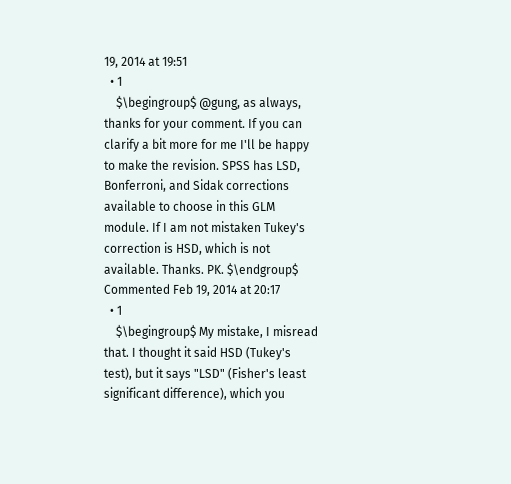19, 2014 at 19:51
  • 1
    $\begingroup$ @gung, as always, thanks for your comment. If you can clarify a bit more for me I'll be happy to make the revision. SPSS has LSD, Bonferroni, and Sidak corrections available to choose in this GLM module. If I am not mistaken Tukey's correction is HSD, which is not available. Thanks. PK. $\endgroup$ Commented Feb 19, 2014 at 20:17
  • 1
    $\begingroup$ My mistake, I misread that. I thought it said HSD (Tukey's test), but it says "LSD" (Fisher's least significant difference), which you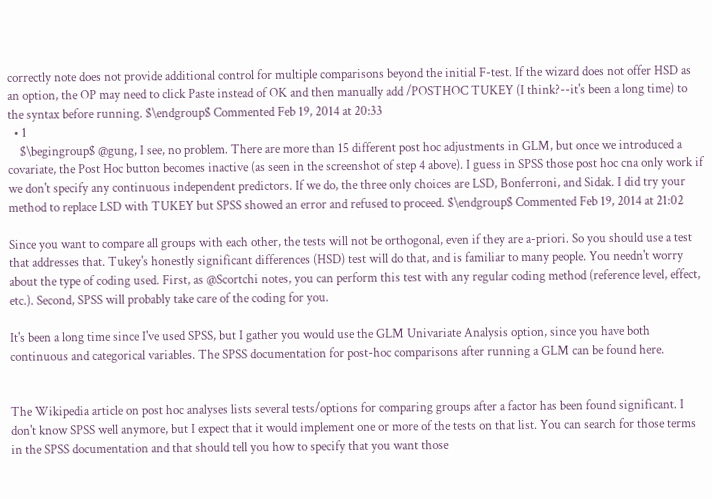correctly note does not provide additional control for multiple comparisons beyond the initial F-test. If the wizard does not offer HSD as an option, the OP may need to click Paste instead of OK and then manually add /POSTHOC TUKEY (I think?--it's been a long time) to the syntax before running. $\endgroup$ Commented Feb 19, 2014 at 20:33
  • 1
    $\begingroup$ @gung, I see, no problem. There are more than 15 different post hoc adjustments in GLM, but once we introduced a covariate, the Post Hoc button becomes inactive (as seen in the screenshot of step 4 above). I guess in SPSS those post hoc cna only work if we don't specify any continuous independent predictors. If we do, the three only choices are LSD, Bonferroni, and Sidak. I did try your method to replace LSD with TUKEY but SPSS showed an error and refused to proceed. $\endgroup$ Commented Feb 19, 2014 at 21:02

Since you want to compare all groups with each other, the tests will not be orthogonal, even if they are a-priori. So you should use a test that addresses that. Tukey's honestly significant differences (HSD) test will do that, and is familiar to many people. You needn't worry about the type of coding used. First, as @Scortchi notes, you can perform this test with any regular coding method (reference level, effect, etc.). Second, SPSS will probably take care of the coding for you.

It's been a long time since I've used SPSS, but I gather you would use the GLM Univariate Analysis option, since you have both continuous and categorical variables. The SPSS documentation for post-hoc comparisons after running a GLM can be found here.


The Wikipedia article on post hoc analyses lists several tests/options for comparing groups after a factor has been found significant. I don't know SPSS well anymore, but I expect that it would implement one or more of the tests on that list. You can search for those terms in the SPSS documentation and that should tell you how to specify that you want those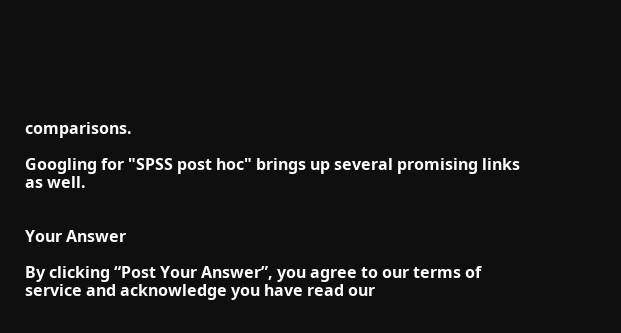comparisons.

Googling for "SPSS post hoc" brings up several promising links as well.


Your Answer

By clicking “Post Your Answer”, you agree to our terms of service and acknowledge you have read our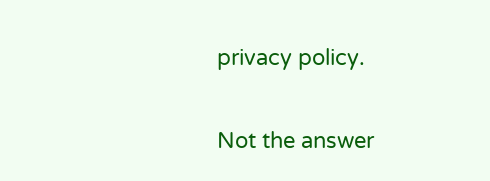privacy policy.

Not the answer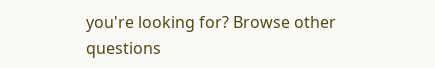you're looking for? Browse other questions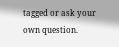tagged or ask your own question.